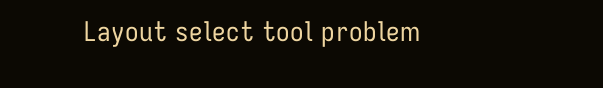Layout select tool problem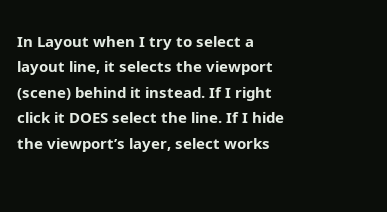In Layout when I try to select a layout line, it selects the viewport (scene) behind it instead. If I right click it DOES select the line. If I hide the viewport’s layer, select works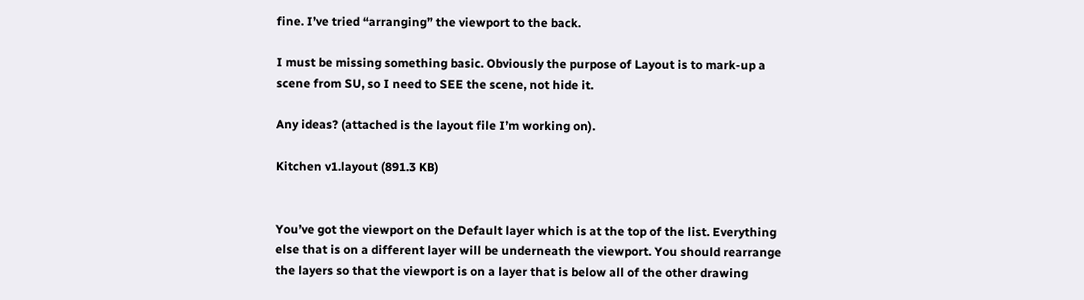fine. I’ve tried “arranging” the viewport to the back.

I must be missing something basic. Obviously the purpose of Layout is to mark-up a scene from SU, so I need to SEE the scene, not hide it.

Any ideas? (attached is the layout file I’m working on).

Kitchen v1.layout (891.3 KB)


You’ve got the viewport on the Default layer which is at the top of the list. Everything else that is on a different layer will be underneath the viewport. You should rearrange the layers so that the viewport is on a layer that is below all of the other drawing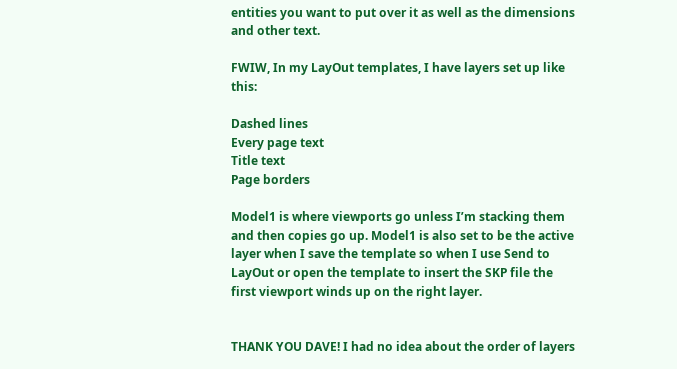entities you want to put over it as well as the dimensions and other text.

FWIW, In my LayOut templates, I have layers set up like this:

Dashed lines
Every page text
Title text
Page borders

Model1 is where viewports go unless I’m stacking them and then copies go up. Model1 is also set to be the active layer when I save the template so when I use Send to LayOut or open the template to insert the SKP file the first viewport winds up on the right layer.


THANK YOU DAVE! I had no idea about the order of layers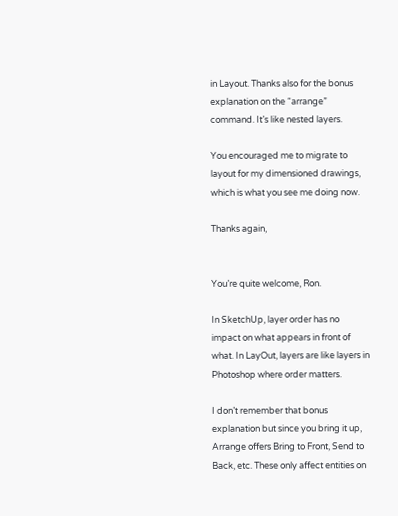in Layout. Thanks also for the bonus explanation on the “arrange” command. It’s like nested layers.

You encouraged me to migrate to layout for my dimensioned drawings, which is what you see me doing now.

Thanks again,


You’re quite welcome, Ron.

In SketchUp, layer order has no impact on what appears in front of what. In LayOut, layers are like layers in Photoshop where order matters.

I don’t remember that bonus explanation but since you bring it up, Arrange offers Bring to Front, Send to Back, etc. These only affect entities on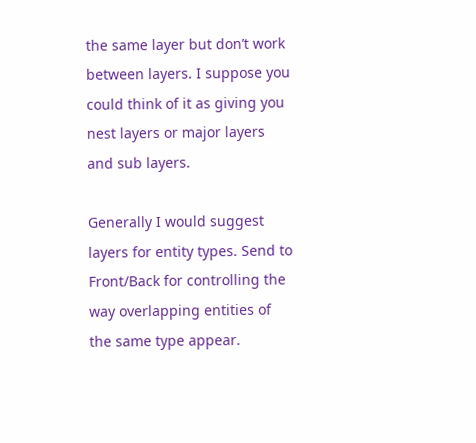the same layer but don’t work between layers. I suppose you could think of it as giving you nest layers or major layers and sub layers.

Generally I would suggest layers for entity types. Send to Front/Back for controlling the way overlapping entities of the same type appear.